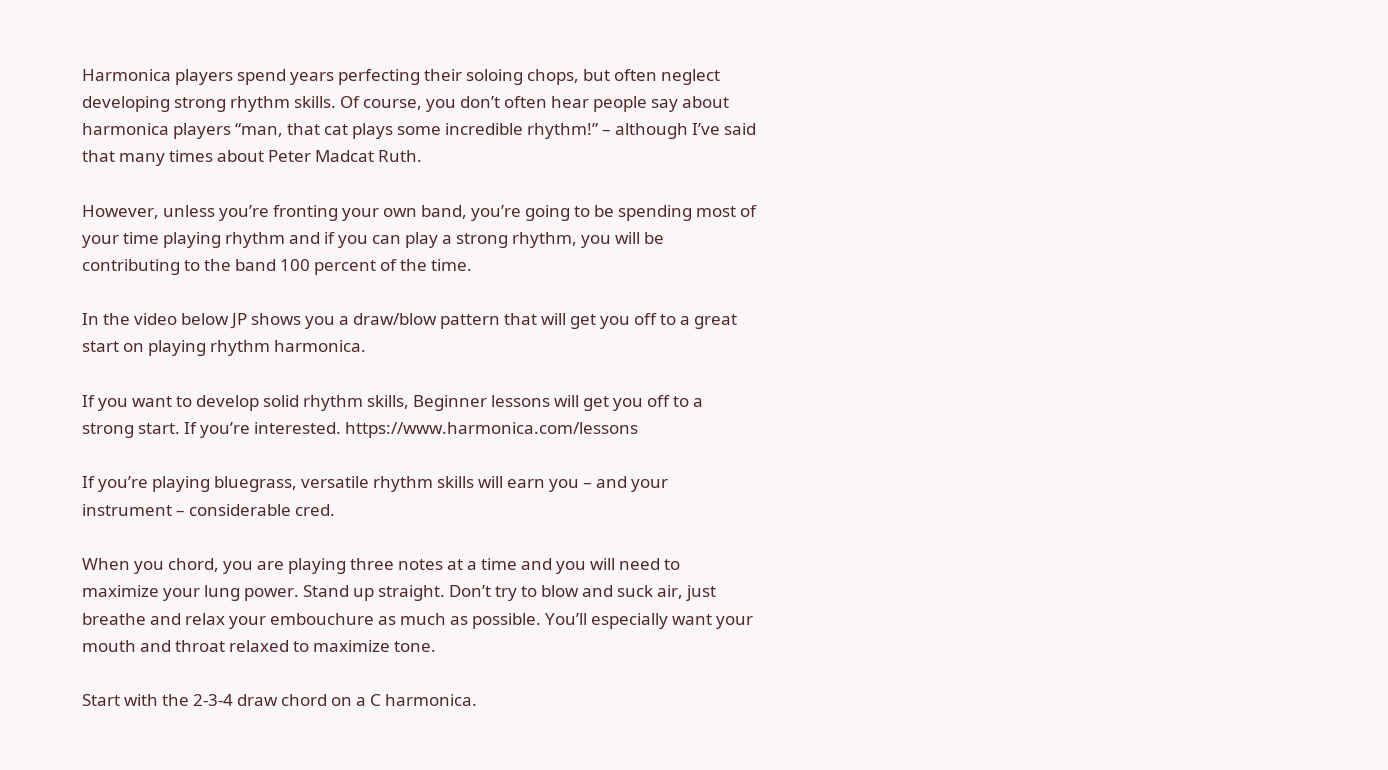Harmonica players spend years perfecting their soloing chops, but often neglect developing strong rhythm skills. Of course, you don’t often hear people say about harmonica players “man, that cat plays some incredible rhythm!” – although I’ve said that many times about Peter Madcat Ruth.

However, unless you’re fronting your own band, you’re going to be spending most of your time playing rhythm and if you can play a strong rhythm, you will be contributing to the band 100 percent of the time.

In the video below JP shows you a draw/blow pattern that will get you off to a great start on playing rhythm harmonica.

If you want to develop solid rhythm skills, Beginner lessons will get you off to a strong start. If you’re interested. https://www.harmonica.com/lessons

If you’re playing bluegrass, versatile rhythm skills will earn you – and your instrument – considerable cred.

When you chord, you are playing three notes at a time and you will need to maximize your lung power. Stand up straight. Don’t try to blow and suck air, just breathe and relax your embouchure as much as possible. You’ll especially want your mouth and throat relaxed to maximize tone.

Start with the 2-3-4 draw chord on a C harmonica.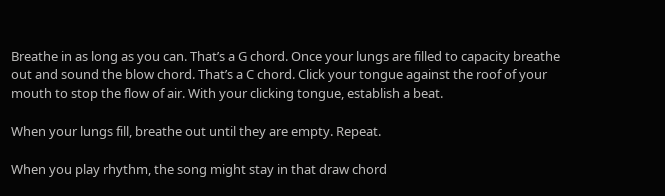Breathe in as long as you can. That’s a G chord. Once your lungs are filled to capacity breathe out and sound the blow chord. That’s a C chord. Click your tongue against the roof of your mouth to stop the flow of air. With your clicking tongue, establish a beat.

When your lungs fill, breathe out until they are empty. Repeat.

When you play rhythm, the song might stay in that draw chord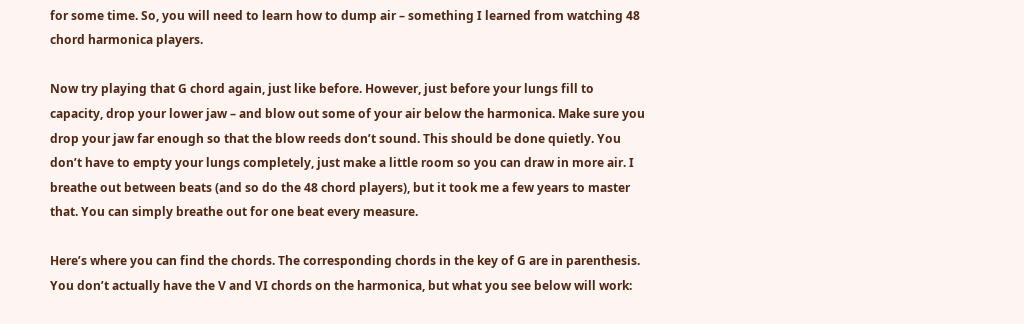for some time. So, you will need to learn how to dump air – something I learned from watching 48 chord harmonica players.

Now try playing that G chord again, just like before. However, just before your lungs fill to capacity, drop your lower jaw – and blow out some of your air below the harmonica. Make sure you drop your jaw far enough so that the blow reeds don’t sound. This should be done quietly. You don’t have to empty your lungs completely, just make a little room so you can draw in more air. I breathe out between beats (and so do the 48 chord players), but it took me a few years to master that. You can simply breathe out for one beat every measure.

Here’s where you can find the chords. The corresponding chords in the key of G are in parenthesis. You don’t actually have the V and VI chords on the harmonica, but what you see below will work: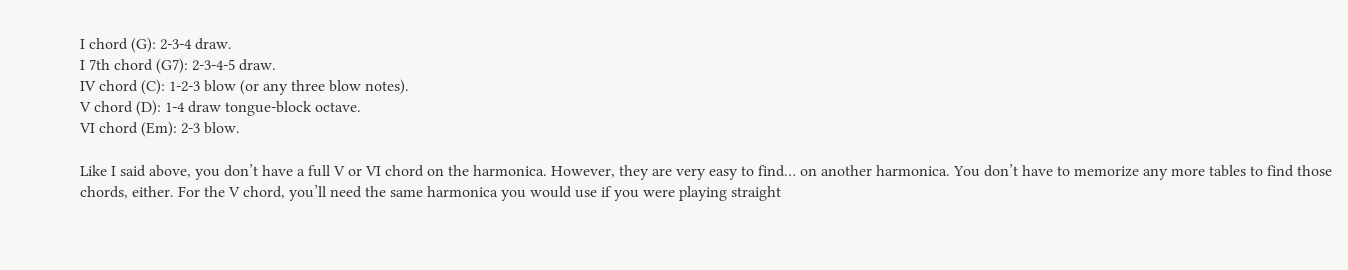I chord (G): 2-3-4 draw.
I 7th chord (G7): 2-3-4-5 draw.
IV chord (C): 1-2-3 blow (or any three blow notes).
V chord (D): 1-4 draw tongue-block octave.
VI chord (Em): 2-3 blow.

Like I said above, you don’t have a full V or VI chord on the harmonica. However, they are very easy to find… on another harmonica. You don’t have to memorize any more tables to find those chords, either. For the V chord, you’ll need the same harmonica you would use if you were playing straight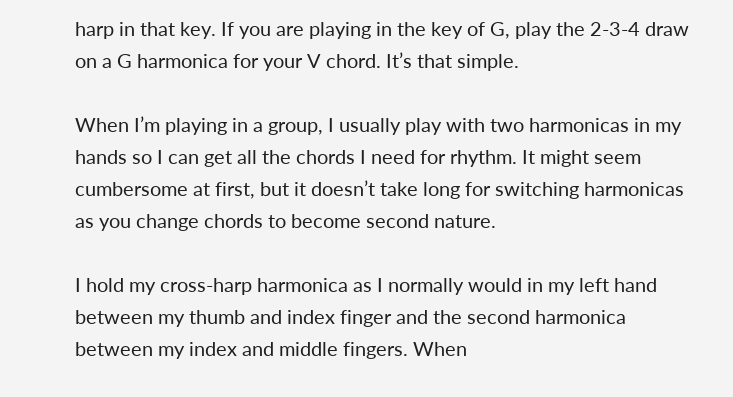harp in that key. If you are playing in the key of G, play the 2-3-4 draw on a G harmonica for your V chord. It’s that simple.

When I’m playing in a group, I usually play with two harmonicas in my hands so I can get all the chords I need for rhythm. It might seem cumbersome at first, but it doesn’t take long for switching harmonicas as you change chords to become second nature.

I hold my cross-harp harmonica as I normally would in my left hand between my thumb and index finger and the second harmonica between my index and middle fingers. When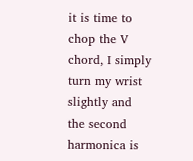it is time to chop the V chord, I simply turn my wrist slightly and the second harmonica is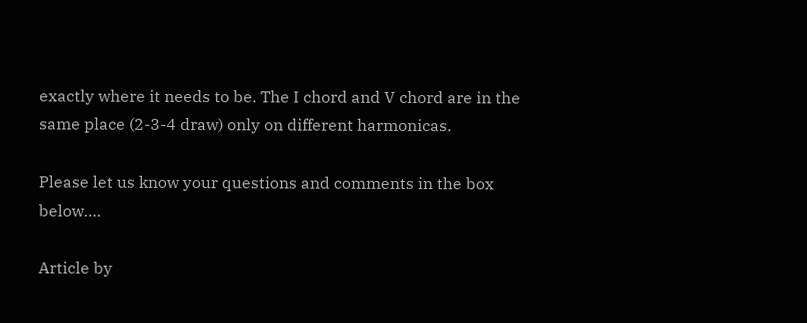exactly where it needs to be. The I chord and V chord are in the same place (2-3-4 draw) only on different harmonicas.

Please let us know your questions and comments in the box below….

Article by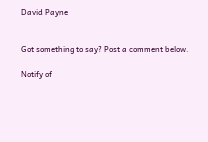David Payne


Got something to say? Post a comment below.

Notify of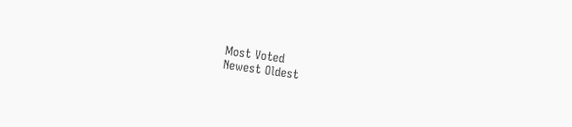Most Voted
Newest Oldest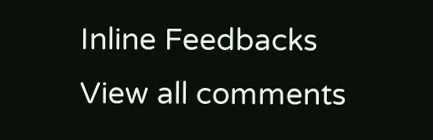Inline Feedbacks
View all comments